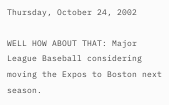Thursday, October 24, 2002

WELL HOW ABOUT THAT: Major League Baseball considering moving the Expos to Boston next season.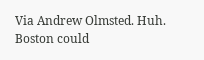Via Andrew Olmsted. Huh. Boston could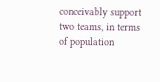conceivably support two teams, in terms of population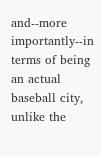and--more importantly--in terms of being an actual baseball city, unlike the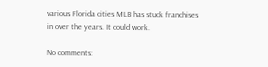various Florida cities MLB has stuck franchises in over the years. It could work.

No comments: